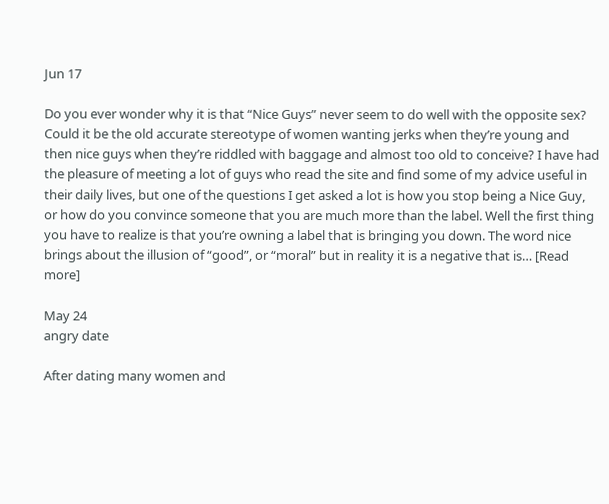Jun 17

Do you ever wonder why it is that “Nice Guys” never seem to do well with the opposite sex? Could it be the old accurate stereotype of women wanting jerks when they’re young and then nice guys when they’re riddled with baggage and almost too old to conceive? I have had the pleasure of meeting a lot of guys who read the site and find some of my advice useful in their daily lives, but one of the questions I get asked a lot is how you stop being a Nice Guy, or how do you convince someone that you are much more than the label. Well the first thing you have to realize is that you’re owning a label that is bringing you down. The word nice brings about the illusion of “good”, or “moral” but in reality it is a negative that is… [Read more]

May 24
angry date

After dating many women and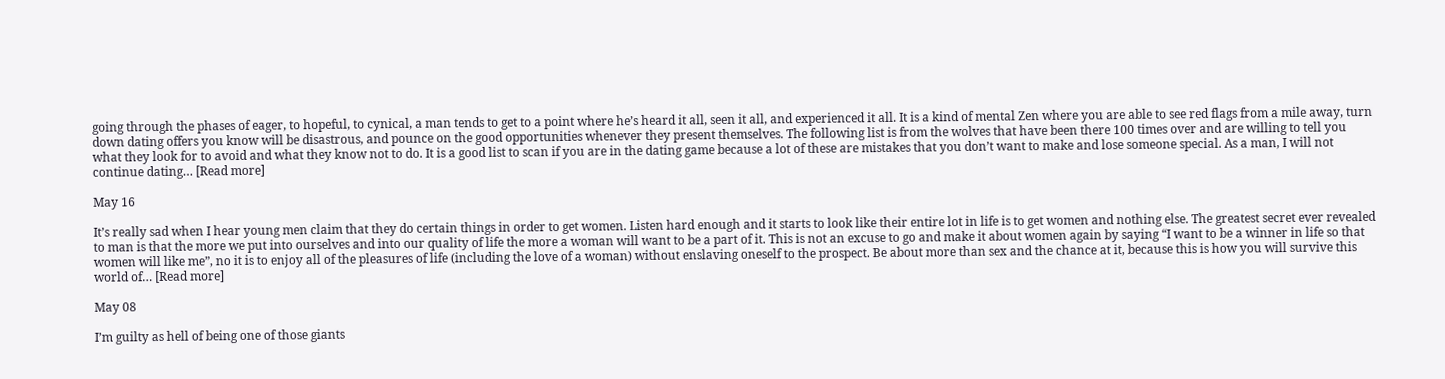going through the phases of eager, to hopeful, to cynical, a man tends to get to a point where he’s heard it all, seen it all, and experienced it all. It is a kind of mental Zen where you are able to see red flags from a mile away, turn down dating offers you know will be disastrous, and pounce on the good opportunities whenever they present themselves. The following list is from the wolves that have been there 100 times over and are willing to tell you what they look for to avoid and what they know not to do. It is a good list to scan if you are in the dating game because a lot of these are mistakes that you don’t want to make and lose someone special. As a man, I will not continue dating… [Read more]

May 16

It’s really sad when I hear young men claim that they do certain things in order to get women. Listen hard enough and it starts to look like their entire lot in life is to get women and nothing else. The greatest secret ever revealed to man is that the more we put into ourselves and into our quality of life the more a woman will want to be a part of it. This is not an excuse to go and make it about women again by saying “I want to be a winner in life so that women will like me”, no it is to enjoy all of the pleasures of life (including the love of a woman) without enslaving oneself to the prospect. Be about more than sex and the chance at it, because this is how you will survive this world of… [Read more]

May 08

I’m guilty as hell of being one of those giants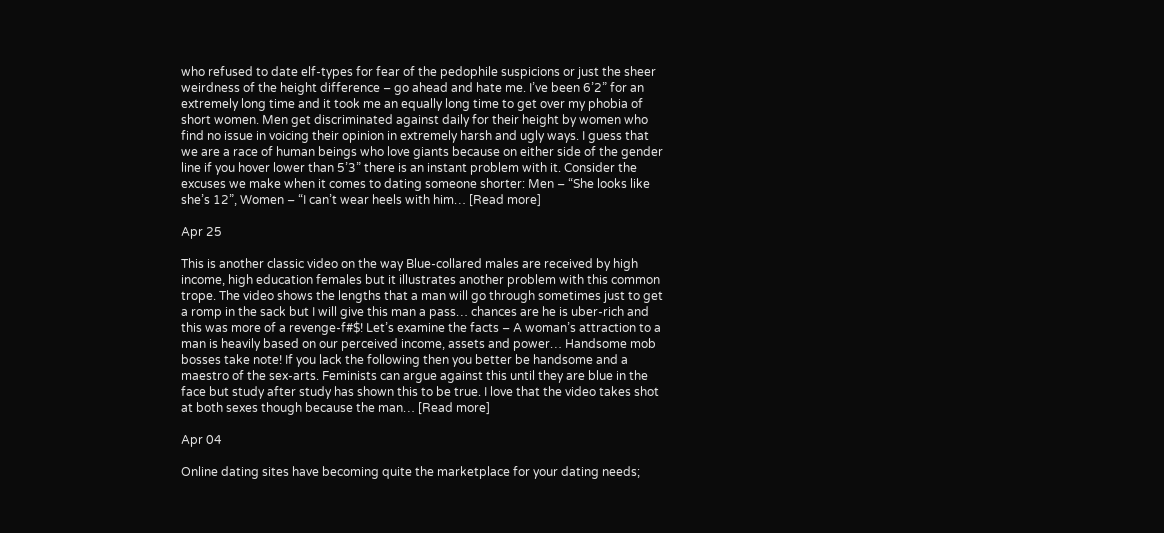who refused to date elf-types for fear of the pedophile suspicions or just the sheer weirdness of the height difference – go ahead and hate me. I’ve been 6’2” for an extremely long time and it took me an equally long time to get over my phobia of short women. Men get discriminated against daily for their height by women who find no issue in voicing their opinion in extremely harsh and ugly ways. I guess that we are a race of human beings who love giants because on either side of the gender line if you hover lower than 5’3” there is an instant problem with it. Consider the excuses we make when it comes to dating someone shorter: Men – “She looks like she’s 12”, Women – “I can’t wear heels with him… [Read more]

Apr 25

This is another classic video on the way Blue-collared males are received by high income, high education females but it illustrates another problem with this common trope. The video shows the lengths that a man will go through sometimes just to get a romp in the sack but I will give this man a pass… chances are he is uber-rich and this was more of a revenge-f#$! Let’s examine the facts – A woman’s attraction to a man is heavily based on our perceived income, assets and power… Handsome mob bosses take note! If you lack the following then you better be handsome and a maestro of the sex-arts. Feminists can argue against this until they are blue in the face but study after study has shown this to be true. I love that the video takes shot at both sexes though because the man… [Read more]

Apr 04

Online dating sites have becoming quite the marketplace for your dating needs;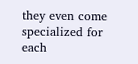they even come specialized for each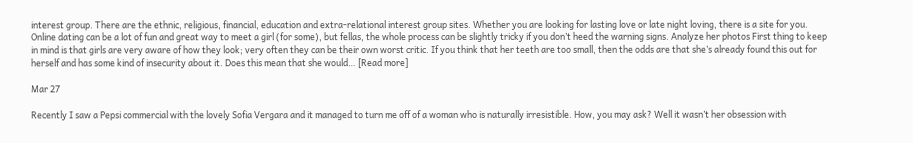interest group. There are the ethnic, religious, financial, education and extra-relational interest group sites. Whether you are looking for lasting love or late night loving, there is a site for you. Online dating can be a lot of fun and great way to meet a girl (for some), but fellas, the whole process can be slightly tricky if you don’t heed the warning signs. Analyze her photos First thing to keep in mind is that girls are very aware of how they look; very often they can be their own worst critic. If you think that her teeth are too small, then the odds are that she’s already found this out for herself and has some kind of insecurity about it. Does this mean that she would… [Read more]

Mar 27

Recently I saw a Pepsi commercial with the lovely Sofia Vergara and it managed to turn me off of a woman who is naturally irresistible. How, you may ask? Well it wasn’t her obsession with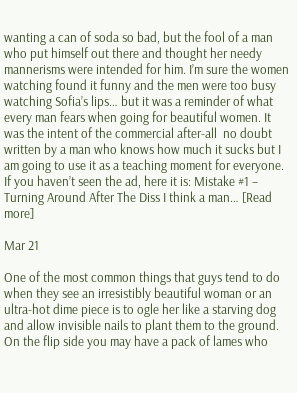wanting a can of soda so bad, but the fool of a man who put himself out there and thought her needy mannerisms were intended for him. I’m sure the women watching found it funny and the men were too busy watching Sofia’s lips… but it was a reminder of what every man fears when going for beautiful women. It was the intent of the commercial after-all  no doubt written by a man who knows how much it sucks but I am going to use it as a teaching moment for everyone. If you haven’t seen the ad, here it is: Mistake #1 – Turning Around After The Diss I think a man… [Read more]

Mar 21

One of the most common things that guys tend to do when they see an irresistibly beautiful woman or an ultra-hot dime piece is to ogle her like a starving dog and allow invisible nails to plant them to the ground. On the flip side you may have a pack of lames who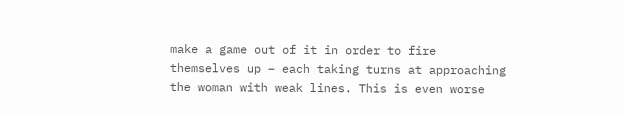make a game out of it in order to fire themselves up – each taking turns at approaching the woman with weak lines. This is even worse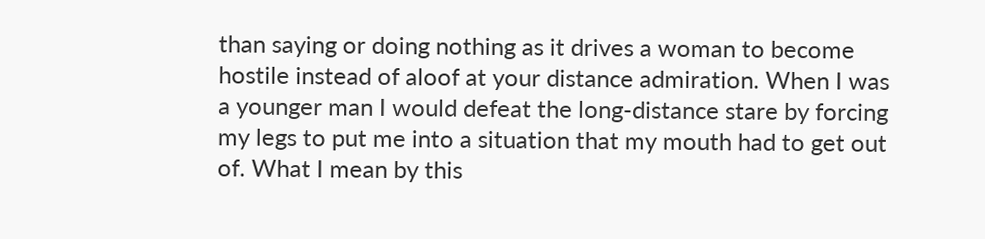than saying or doing nothing as it drives a woman to become hostile instead of aloof at your distance admiration. When I was a younger man I would defeat the long-distance stare by forcing my legs to put me into a situation that my mouth had to get out of. What I mean by this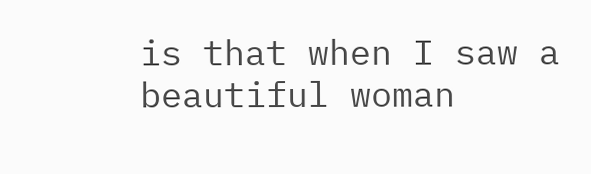is that when I saw a beautiful woman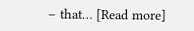– that… [Read more]